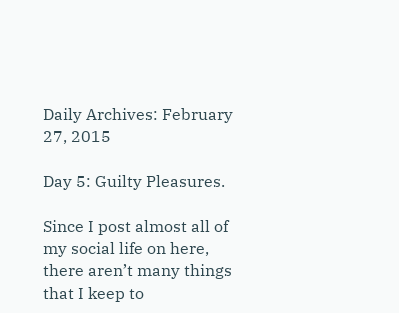Daily Archives: February 27, 2015

Day 5: Guilty Pleasures.

Since I post almost all of my social life on here, there aren’t many things that I keep to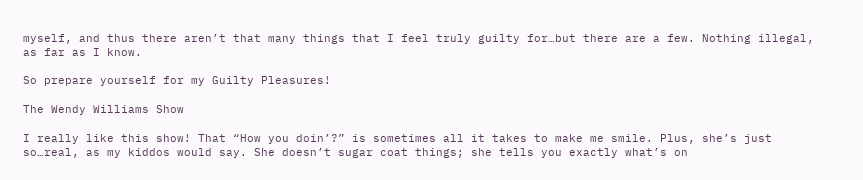myself, and thus there aren’t that many things that I feel truly guilty for…but there are a few. Nothing illegal, as far as I know.

So prepare yourself for my Guilty Pleasures!

The Wendy Williams Show

I really like this show! That “How you doin’?” is sometimes all it takes to make me smile. Plus, she’s just so…real, as my kiddos would say. She doesn’t sugar coat things; she tells you exactly what’s on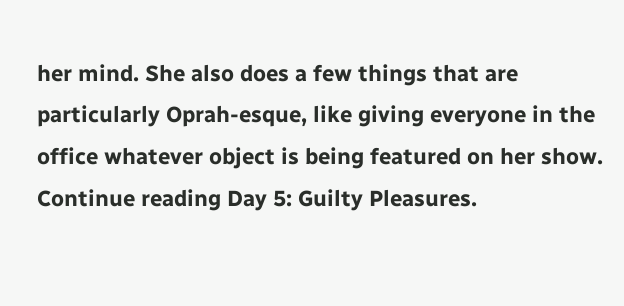her mind. She also does a few things that are particularly Oprah-esque, like giving everyone in the office whatever object is being featured on her show.  Continue reading Day 5: Guilty Pleasures.